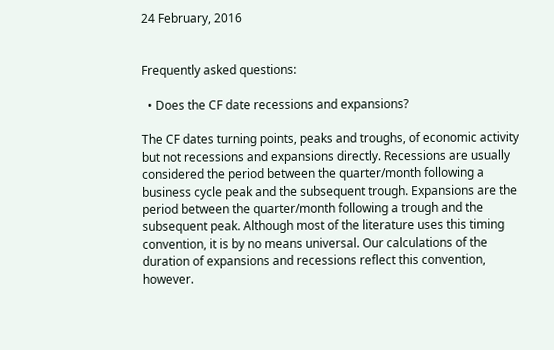24 February, 2016


Frequently asked questions:

  • Does the CF date recessions and expansions?

The CF dates turning points, peaks and troughs, of economic activity but not recessions and expansions directly. Recessions are usually considered the period between the quarter/month following a business cycle peak and the subsequent trough. Expansions are the period between the quarter/month following a trough and the subsequent peak. Although most of the literature uses this timing convention, it is by no means universal. Our calculations of the duration of expansions and recessions reflect this convention, however.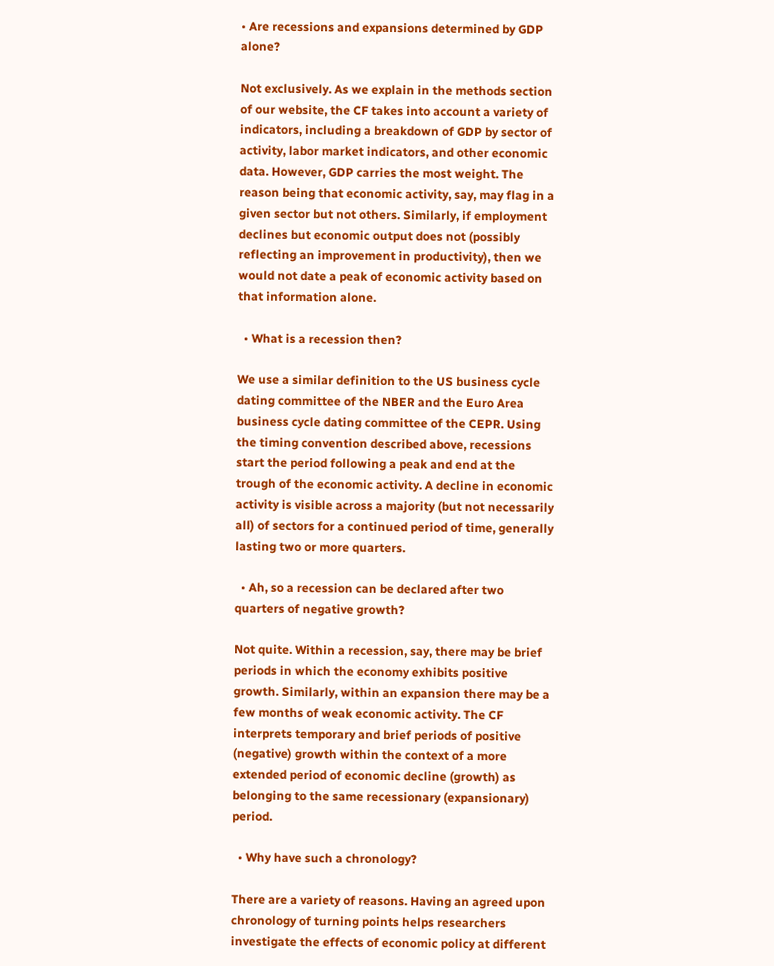• Are recessions and expansions determined by GDP alone?

Not exclusively. As we explain in the methods section of our website, the CF takes into account a variety of indicators, including a breakdown of GDP by sector of activity, labor market indicators, and other economic data. However, GDP carries the most weight. The reason being that economic activity, say, may flag in a given sector but not others. Similarly, if employment declines but economic output does not (possibly reflecting an improvement in productivity), then we would not date a peak of economic activity based on that information alone.

  • What is a recession then?

We use a similar definition to the US business cycle dating committee of the NBER and the Euro Area business cycle dating committee of the CEPR. Using the timing convention described above, recessions start the period following a peak and end at the trough of the economic activity. A decline in economic activity is visible across a majority (but not necessarily all) of sectors for a continued period of time, generally lasting two or more quarters.

  • Ah, so a recession can be declared after two quarters of negative growth?

Not quite. Within a recession, say, there may be brief periods in which the economy exhibits positive growth. Similarly, within an expansion there may be a few months of weak economic activity. The CF interprets temporary and brief periods of positive (negative) growth within the context of a more extended period of economic decline (growth) as belonging to the same recessionary (expansionary) period.

  • Why have such a chronology?

There are a variety of reasons. Having an agreed upon chronology of turning points helps researchers investigate the effects of economic policy at different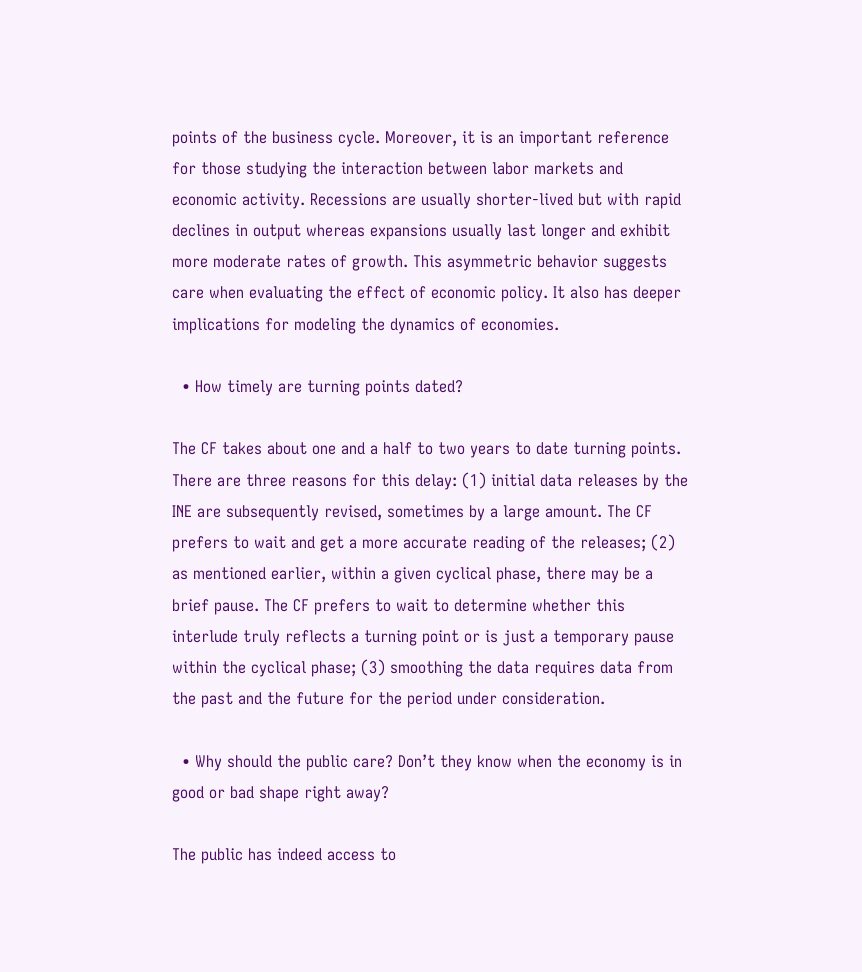points of the business cycle. Moreover, it is an important reference for those studying the interaction between labor markets and economic activity. Recessions are usually shorter-lived but with rapid declines in output whereas expansions usually last longer and exhibit more moderate rates of growth. This asymmetric behavior suggests care when evaluating the effect of economic policy. It also has deeper implications for modeling the dynamics of economies.

  • How timely are turning points dated?

The CF takes about one and a half to two years to date turning points. There are three reasons for this delay: (1) initial data releases by the INE are subsequently revised, sometimes by a large amount. The CF prefers to wait and get a more accurate reading of the releases; (2) as mentioned earlier, within a given cyclical phase, there may be a brief pause. The CF prefers to wait to determine whether this interlude truly reflects a turning point or is just a temporary pause within the cyclical phase; (3) smoothing the data requires data from the past and the future for the period under consideration.

  • Why should the public care? Don’t they know when the economy is in good or bad shape right away?

The public has indeed access to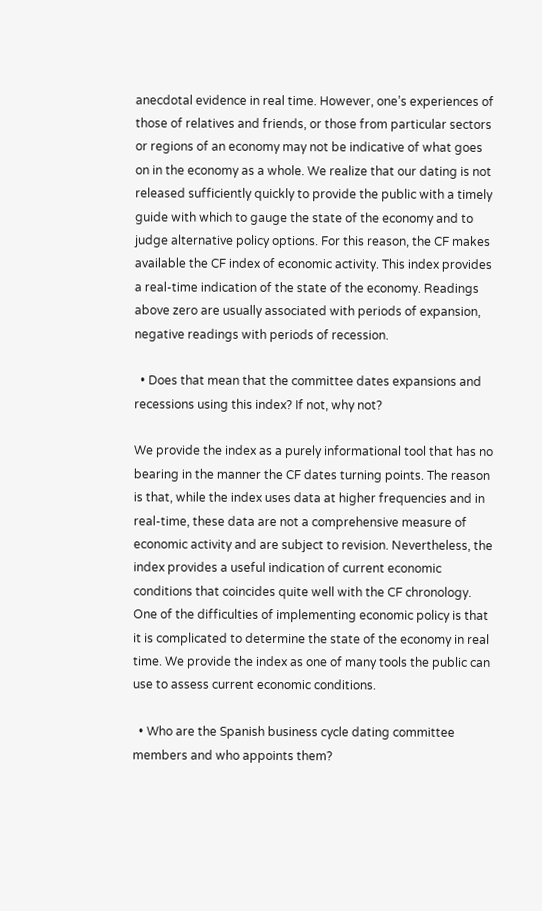anecdotal evidence in real time. However, one’s experiences of those of relatives and friends, or those from particular sectors or regions of an economy may not be indicative of what goes on in the economy as a whole. We realize that our dating is not released sufficiently quickly to provide the public with a timely guide with which to gauge the state of the economy and to judge alternative policy options. For this reason, the CF makes available the CF index of economic activity. This index provides a real-time indication of the state of the economy. Readings above zero are usually associated with periods of expansion, negative readings with periods of recession.

  • Does that mean that the committee dates expansions and recessions using this index? If not, why not?

We provide the index as a purely informational tool that has no bearing in the manner the CF dates turning points. The reason is that, while the index uses data at higher frequencies and in real-time, these data are not a comprehensive measure of economic activity and are subject to revision. Nevertheless, the index provides a useful indication of current economic conditions that coincides quite well with the CF chronology. One of the difficulties of implementing economic policy is that it is complicated to determine the state of the economy in real time. We provide the index as one of many tools the public can use to assess current economic conditions.

  • Who are the Spanish business cycle dating committee members and who appoints them?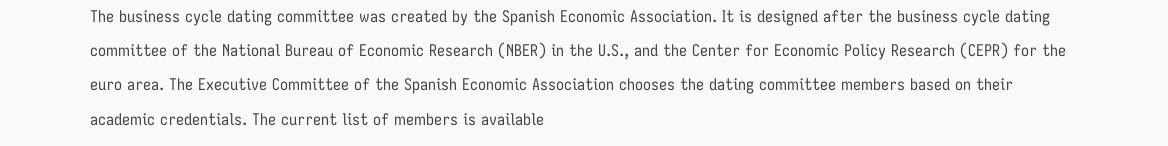The business cycle dating committee was created by the Spanish Economic Association. It is designed after the business cycle dating committee of the National Bureau of Economic Research (NBER) in the U.S., and the Center for Economic Policy Research (CEPR) for the euro area. The Executive Committee of the Spanish Economic Association chooses the dating committee members based on their academic credentials. The current list of members is available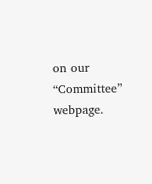on our “Committee” webpage.